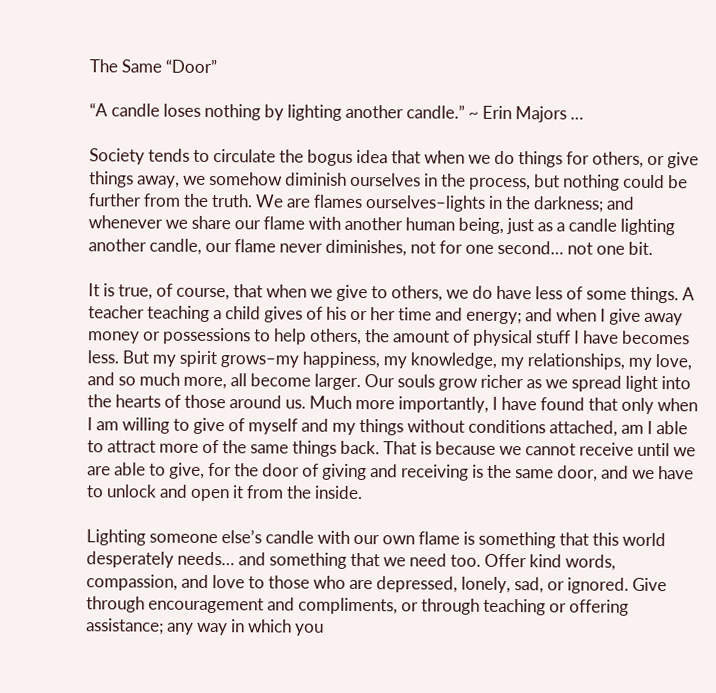The Same “Door”

“A candle loses nothing by lighting another candle.” ~ Erin Majors …

Society tends to circulate the bogus idea that when we do things for others, or give things away, we somehow diminish ourselves in the process, but nothing could be further from the truth. We are flames ourselves–lights in the darkness; and whenever we share our flame with another human being, just as a candle lighting another candle, our flame never diminishes, not for one second… not one bit.

It is true, of course, that when we give to others, we do have less of some things. A teacher teaching a child gives of his or her time and energy; and when I give away money or possessions to help others, the amount of physical stuff I have becomes less. But my spirit grows–my happiness, my knowledge, my relationships, my love, and so much more, all become larger. Our souls grow richer as we spread light into the hearts of those around us. Much more importantly, I have found that only when I am willing to give of myself and my things without conditions attached, am I able to attract more of the same things back. That is because we cannot receive until we are able to give, for the door of giving and receiving is the same door, and we have to unlock and open it from the inside.

Lighting someone else’s candle with our own flame is something that this world desperately needs… and something that we need too. Offer kind words, compassion, and love to those who are depressed, lonely, sad, or ignored. Give through encouragement and compliments, or through teaching or offering assistance; any way in which you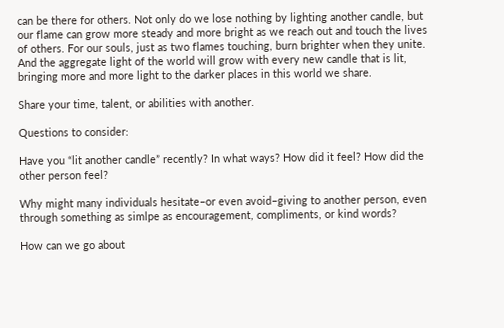can be there for others. Not only do we lose nothing by lighting another candle, but our flame can grow more steady and more bright as we reach out and touch the lives of others. For our souls, just as two flames touching, burn brighter when they unite. And the aggregate light of the world will grow with every new candle that is lit, bringing more and more light to the darker places in this world we share.

Share your time, talent, or abilities with another.

Questions to consider:

Have you “lit another candle” recently? In what ways? How did it feel? How did the other person feel?

Why might many individuals hesitate–or even avoid–giving to another person, even through something as simlpe as encouragement, compliments, or kind words?

How can we go about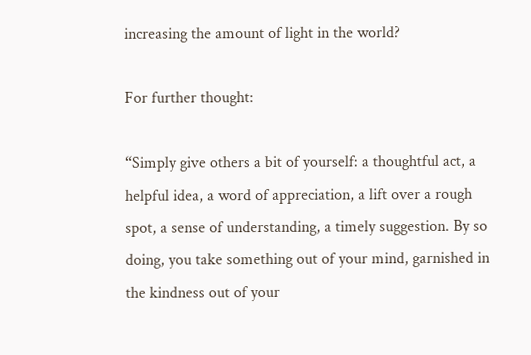increasing the amount of light in the world?

For further thought:

“Simply give others a bit of yourself: a thoughtful act, a helpful idea, a word of appreciation, a lift over a rough spot, a sense of understanding, a timely suggestion. By so doing, you take something out of your mind, garnished in the kindness out of your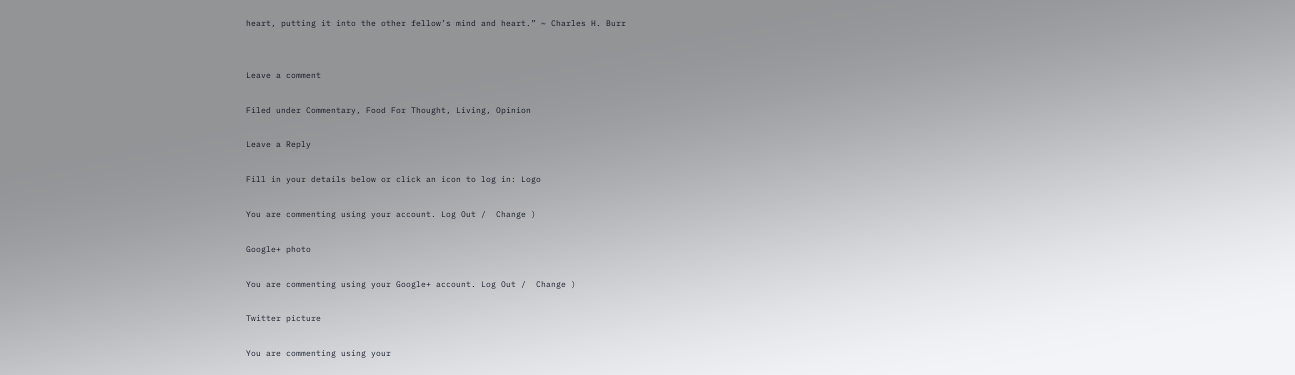heart, putting it into the other fellow’s mind and heart.” ~ Charles H. Burr


Leave a comment

Filed under Commentary, Food For Thought, Living, Opinion

Leave a Reply

Fill in your details below or click an icon to log in: Logo

You are commenting using your account. Log Out /  Change )

Google+ photo

You are commenting using your Google+ account. Log Out /  Change )

Twitter picture

You are commenting using your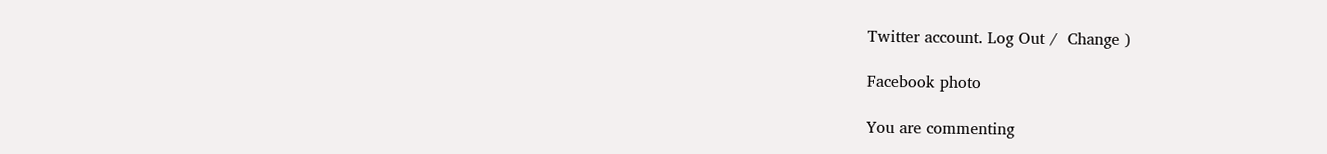Twitter account. Log Out /  Change )

Facebook photo

You are commenting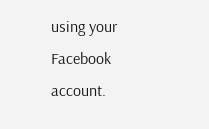using your Facebook account.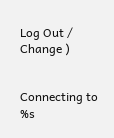Log Out /  Change )


Connecting to %s